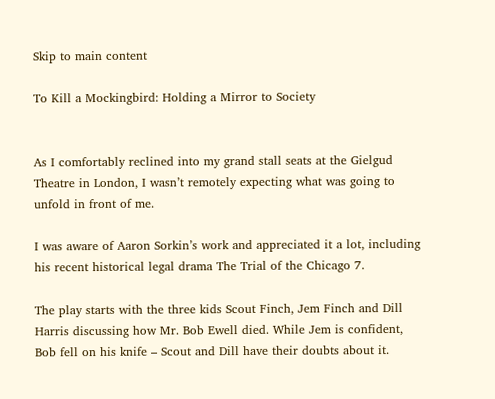Skip to main content

To Kill a Mockingbird: Holding a Mirror to Society


As I comfortably reclined into my grand stall seats at the Gielgud Theatre in London, I wasn’t remotely expecting what was going to unfold in front of me.

I was aware of Aaron Sorkin’s work and appreciated it a lot, including his recent historical legal drama The Trial of the Chicago 7.

The play starts with the three kids Scout Finch, Jem Finch and Dill Harris discussing how Mr. Bob Ewell died. While Jem is confident, Bob fell on his knife – Scout and Dill have their doubts about it.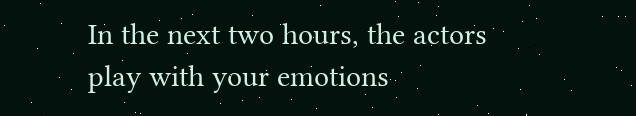In the next two hours, the actors play with your emotions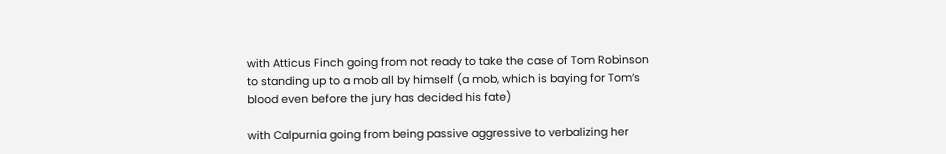with Atticus Finch going from not ready to take the case of Tom Robinson to standing up to a mob all by himself (a mob, which is baying for Tom’s blood even before the jury has decided his fate)

with Calpurnia going from being passive aggressive to verbalizing her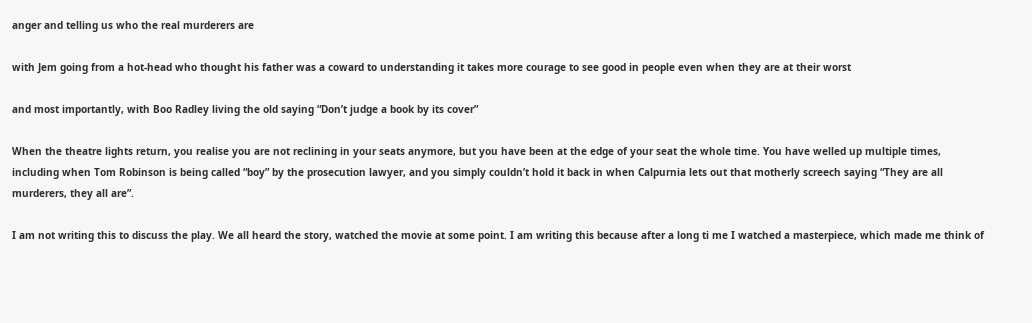anger and telling us who the real murderers are

with Jem going from a hot-head who thought his father was a coward to understanding it takes more courage to see good in people even when they are at their worst

and most importantly, with Boo Radley living the old saying “Don’t judge a book by its cover”

When the theatre lights return, you realise you are not reclining in your seats anymore, but you have been at the edge of your seat the whole time. You have welled up multiple times, including when Tom Robinson is being called “boy” by the prosecution lawyer, and you simply couldn’t hold it back in when Calpurnia lets out that motherly screech saying “They are all murderers, they all are”.

I am not writing this to discuss the play. We all heard the story, watched the movie at some point. I am writing this because after a long ti me I watched a masterpiece, which made me think of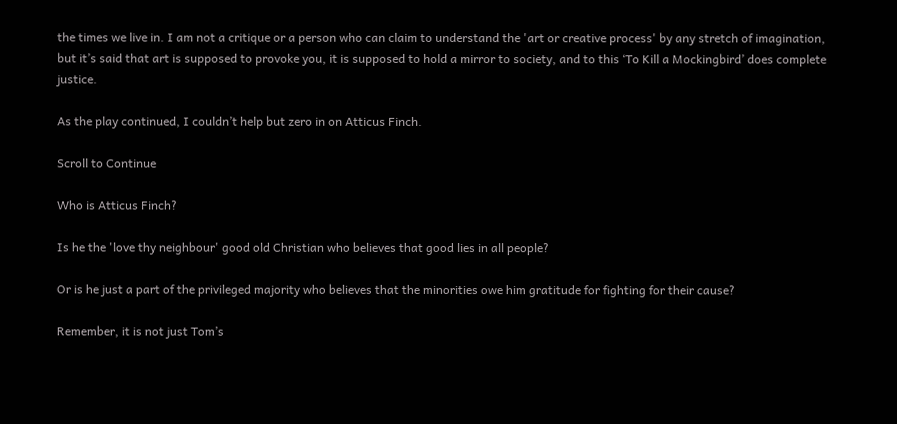the times we live in. I am not a critique or a person who can claim to understand the 'art or creative process' by any stretch of imagination, but it’s said that art is supposed to provoke you, it is supposed to hold a mirror to society, and to this ‘To Kill a Mockingbird’ does complete justice.

As the play continued, I couldn’t help but zero in on Atticus Finch.

Scroll to Continue

Who is Atticus Finch?

Is he the 'love thy neighbour' good old Christian who believes that good lies in all people?

Or is he just a part of the privileged majority who believes that the minorities owe him gratitude for fighting for their cause?

Remember, it is not just Tom’s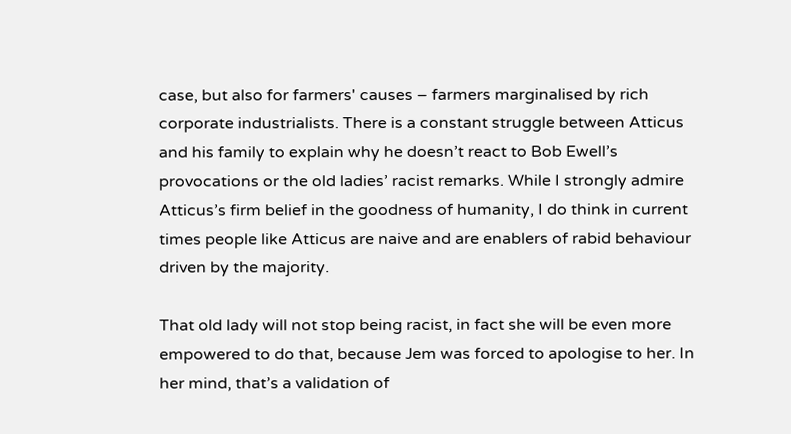case, but also for farmers' causes – farmers marginalised by rich corporate industrialists. There is a constant struggle between Atticus and his family to explain why he doesn’t react to Bob Ewell’s provocations or the old ladies’ racist remarks. While I strongly admire Atticus’s firm belief in the goodness of humanity, I do think in current times people like Atticus are naive and are enablers of rabid behaviour driven by the majority.

That old lady will not stop being racist, in fact she will be even more empowered to do that, because Jem was forced to apologise to her. In her mind, that’s a validation of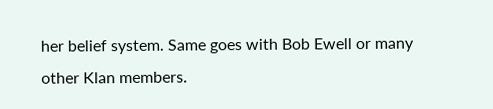her belief system. Same goes with Bob Ewell or many other Klan members.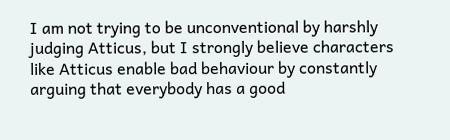I am not trying to be unconventional by harshly judging Atticus, but I strongly believe characters like Atticus enable bad behaviour by constantly arguing that everybody has a good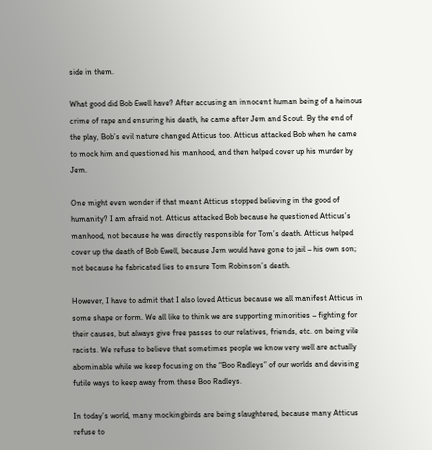side in them.

What good did Bob Ewell have? After accusing an innocent human being of a heinous crime of rape and ensuring his death, he came after Jem and Scout. By the end of the play, Bob’s evil nature changed Atticus too. Atticus attacked Bob when he came to mock him and questioned his manhood, and then helped cover up his murder by Jem.

One might even wonder if that meant Atticus stopped believing in the good of humanity? I am afraid not. Atticus attacked Bob because he questioned Atticus’s manhood, not because he was directly responsible for Tom’s death. Atticus helped cover up the death of Bob Ewell, because Jem would have gone to jail – his own son; not because he fabricated lies to ensure Tom Robinson’s death.

However, I have to admit that I also loved Atticus because we all manifest Atticus in some shape or form. We all like to think we are supporting minorities – fighting for their causes, but always give free passes to our relatives, friends, etc. on being vile racists. We refuse to believe that sometimes people we know very well are actually abominable while we keep focusing on the “Boo Radleys” of our worlds and devising futile ways to keep away from these Boo Radleys.

In today’s world, many mockingbirds are being slaughtered, because many Atticus refuse to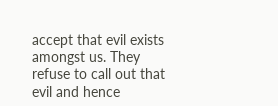accept that evil exists amongst us. They refuse to call out that evil and hence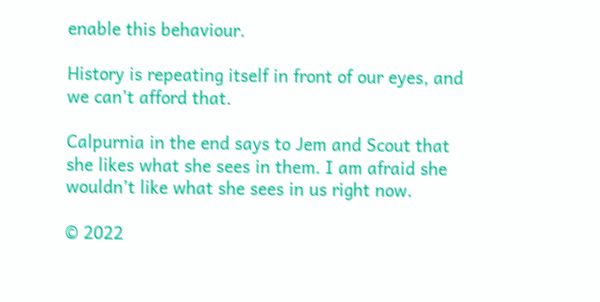enable this behaviour.

History is repeating itself in front of our eyes, and we can’t afford that.

Calpurnia in the end says to Jem and Scout that she likes what she sees in them. I am afraid she wouldn’t like what she sees in us right now.

© 2022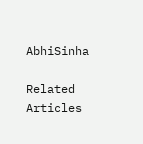AbhiSinha

Related Articles